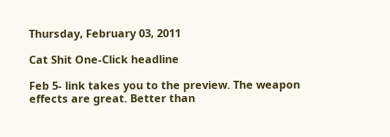Thursday, February 03, 2011

Cat Shit One-Click headline

Feb 5- link takes you to the preview. The weapon effects are great. Better than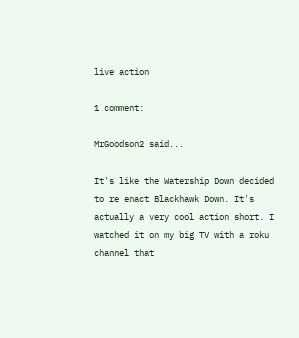live action

1 comment:

MrGoodson2 said...

It's like the Watership Down decided to re enact Blackhawk Down. It's actually a very cool action short. I watched it on my big TV with a roku channel that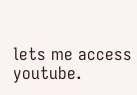lets me access youtube.